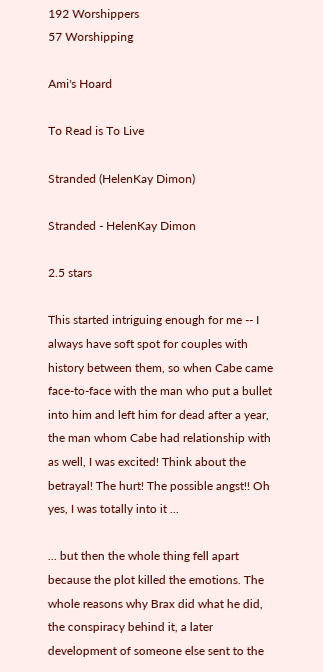192 Worshippers
57 Worshipping

Ami's Hoard

To Read is To Live

Stranded (HelenKay Dimon)

Stranded - HelenKay Dimon

2.5 stars

This started intriguing enough for me -- I always have soft spot for couples with history between them, so when Cabe came face-to-face with the man who put a bullet into him and left him for dead after a year, the man whom Cabe had relationship with as well, I was excited! Think about the betrayal! The hurt! The possible angst!! Oh yes, I was totally into it ...

... but then the whole thing fell apart because the plot killed the emotions. The whole reasons why Brax did what he did, the conspiracy behind it, a later development of someone else sent to the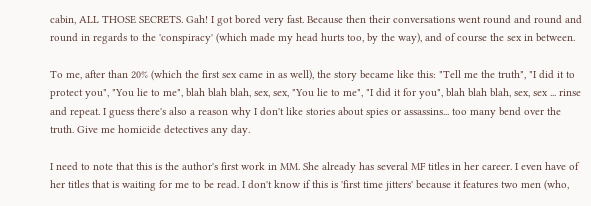cabin, ALL THOSE SECRETS. Gah! I got bored very fast. Because then their conversations went round and round and round in regards to the 'conspiracy' (which made my head hurts too, by the way), and of course the sex in between.

To me, after than 20% (which the first sex came in as well), the story became like this: "Tell me the truth", "I did it to protect you", "You lie to me", blah blah blah, sex, sex, "You lie to me", "I did it for you", blah blah blah, sex, sex ... rinse and repeat. I guess there's also a reason why I don't like stories about spies or assassins... too many bend over the truth. Give me homicide detectives any day.

I need to note that this is the author's first work in MM. She already has several MF titles in her career. I even have of her titles that is waiting for me to be read. I don't know if this is 'first time jitters' because it features two men (who,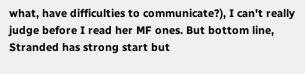what, have difficulties to communicate?), I can't really judge before I read her MF ones. But bottom line, Stranded has strong start but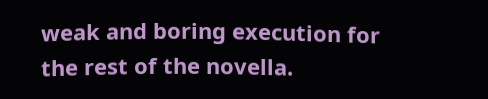weak and boring execution for the rest of the novella.